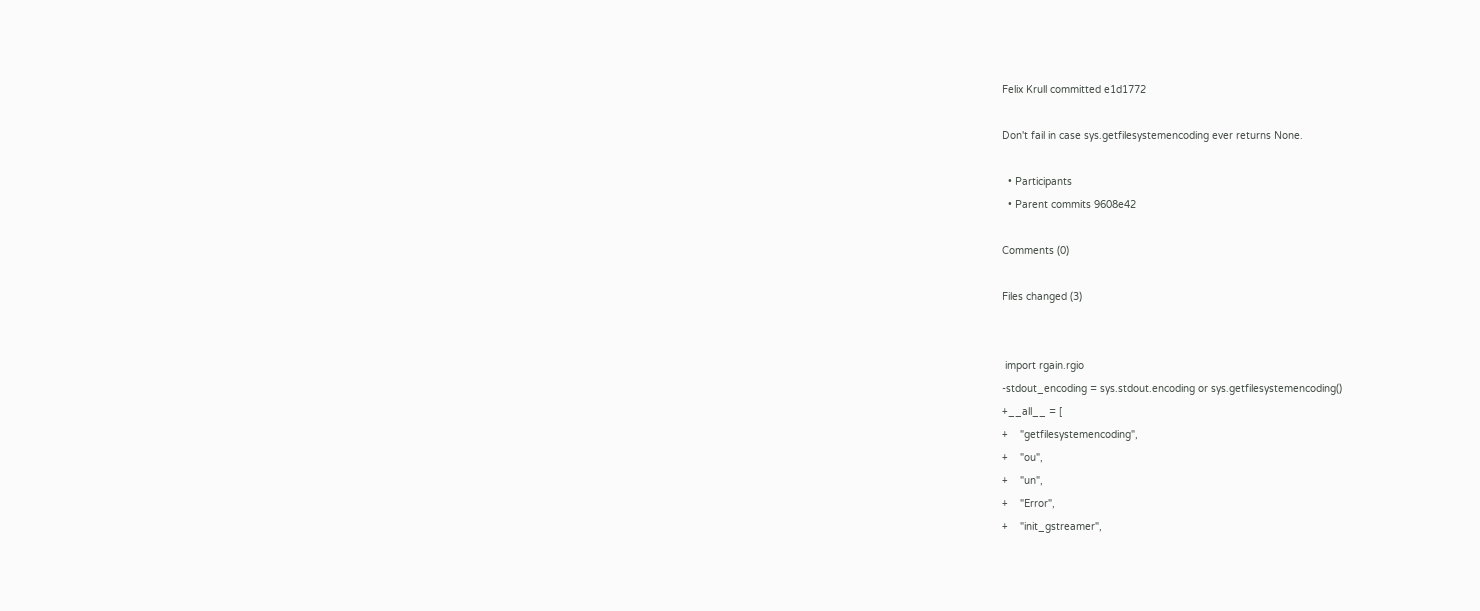Felix Krull committed e1d1772

Don't fail in case sys.getfilesystemencoding ever returns None.

  • Participants
  • Parent commits 9608e42

Comments (0)

Files changed (3)


 import rgain.rgio
-stdout_encoding = sys.stdout.encoding or sys.getfilesystemencoding()
+__all__ = [
+    "getfilesystemencoding",
+    "ou",
+    "un",
+    "Error",
+    "init_gstreamer",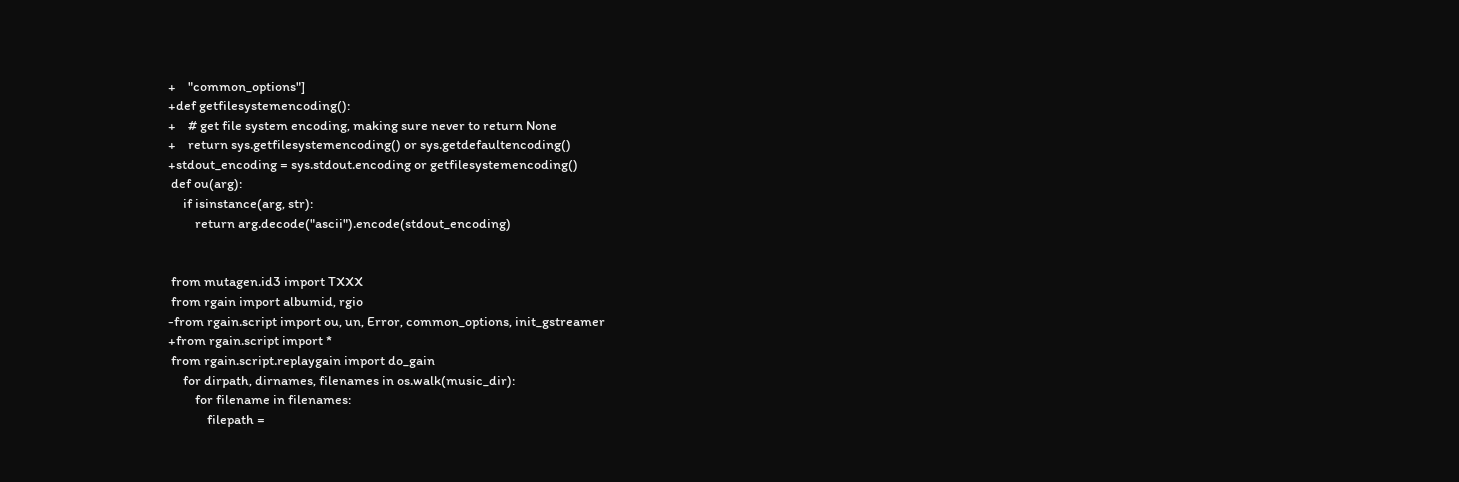+    "common_options"]
+def getfilesystemencoding():
+    # get file system encoding, making sure never to return None
+    return sys.getfilesystemencoding() or sys.getdefaultencoding()
+stdout_encoding = sys.stdout.encoding or getfilesystemencoding()
 def ou(arg):
     if isinstance(arg, str):
         return arg.decode("ascii").encode(stdout_encoding)


 from mutagen.id3 import TXXX
 from rgain import albumid, rgio
-from rgain.script import ou, un, Error, common_options, init_gstreamer
+from rgain.script import *
 from rgain.script.replaygain import do_gain
     for dirpath, dirnames, filenames in os.walk(music_dir):
         for filename in filenames:
             filepath =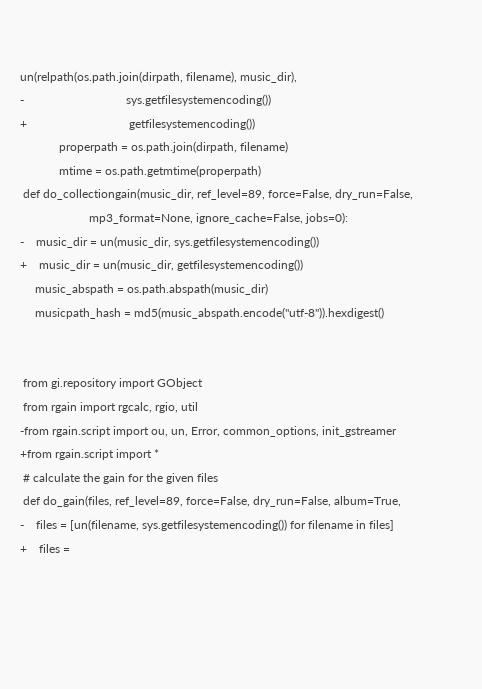un(relpath(os.path.join(dirpath, filename), music_dir),
-                                  sys.getfilesystemencoding())
+                                  getfilesystemencoding())
             properpath = os.path.join(dirpath, filename)
             mtime = os.path.getmtime(properpath)
 def do_collectiongain(music_dir, ref_level=89, force=False, dry_run=False,
                       mp3_format=None, ignore_cache=False, jobs=0):
-    music_dir = un(music_dir, sys.getfilesystemencoding())
+    music_dir = un(music_dir, getfilesystemencoding())
     music_abspath = os.path.abspath(music_dir)
     musicpath_hash = md5(music_abspath.encode("utf-8")).hexdigest()


 from gi.repository import GObject
 from rgain import rgcalc, rgio, util
-from rgain.script import ou, un, Error, common_options, init_gstreamer
+from rgain.script import *
 # calculate the gain for the given files
 def do_gain(files, ref_level=89, force=False, dry_run=False, album=True,
-    files = [un(filename, sys.getfilesystemencoding()) for filename in files]
+    files =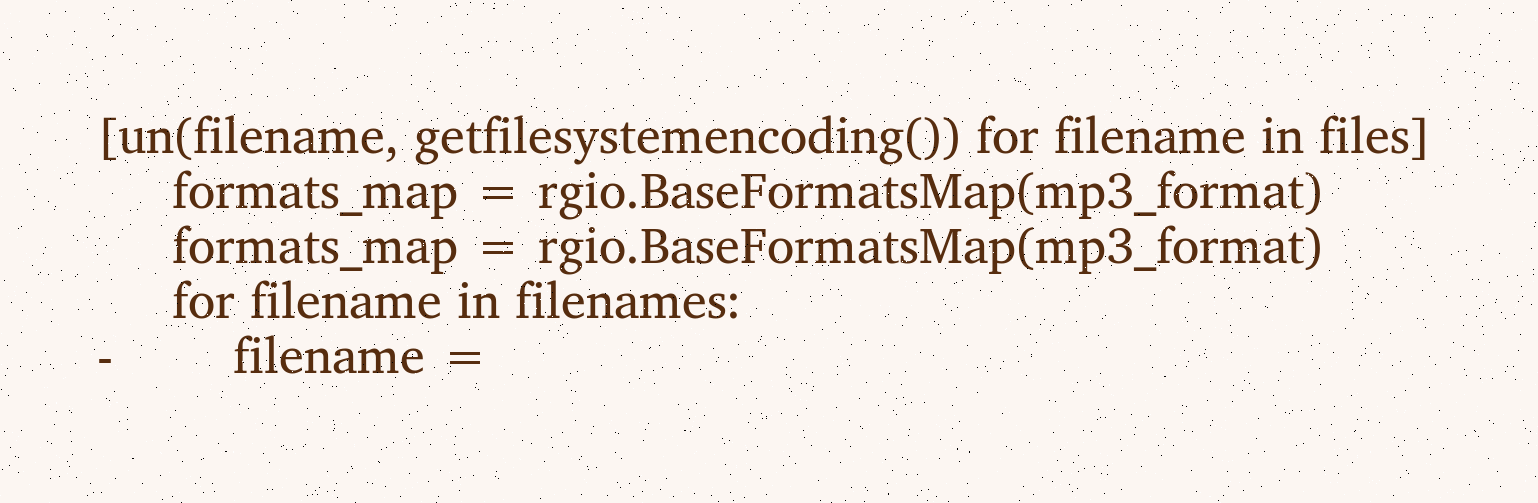[un(filename, getfilesystemencoding()) for filename in files]
     formats_map = rgio.BaseFormatsMap(mp3_format)
     formats_map = rgio.BaseFormatsMap(mp3_format)
     for filename in filenames:
-        filename =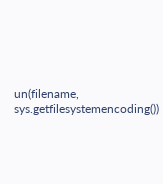un(filename, sys.getfilesystemencoding())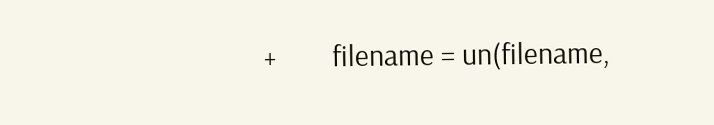+        filename = un(filename,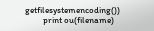getfilesystemencoding())
         print ou(filename)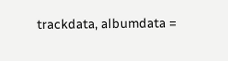trackdata, albumdata =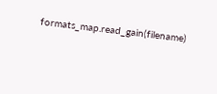formats_map.read_gain(filename)